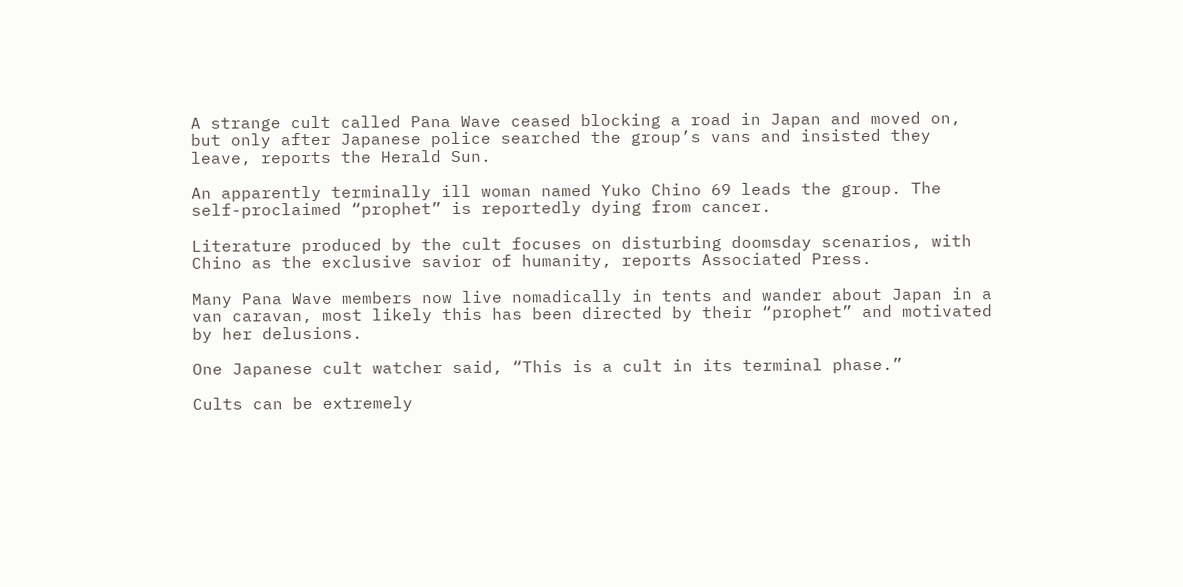A strange cult called Pana Wave ceased blocking a road in Japan and moved on, but only after Japanese police searched the group’s vans and insisted they leave, reports the Herald Sun.

An apparently terminally ill woman named Yuko Chino 69 leads the group. The self-proclaimed “prophet” is reportedly dying from cancer.

Literature produced by the cult focuses on disturbing doomsday scenarios, with Chino as the exclusive savior of humanity, reports Associated Press.

Many Pana Wave members now live nomadically in tents and wander about Japan in a van caravan, most likely this has been directed by their “prophet” and motivated by her delusions.

One Japanese cult watcher said, “This is a cult in its terminal phase.”

Cults can be extremely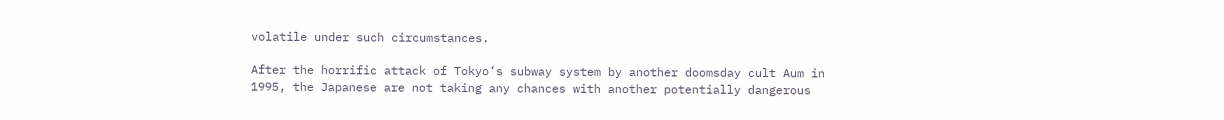volatile under such circumstances.

After the horrific attack of Tokyo’s subway system by another doomsday cult Aum in 1995, the Japanese are not taking any chances with another potentially dangerous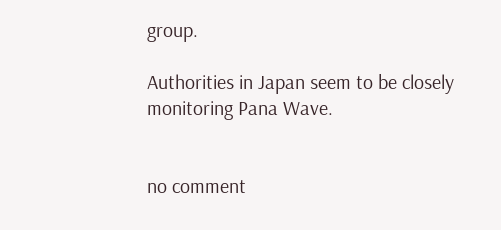group.

Authorities in Japan seem to be closely monitoring Pana Wave.


no comment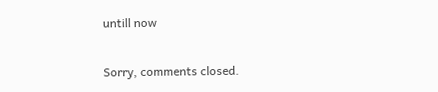untill now

Sorry, comments closed.